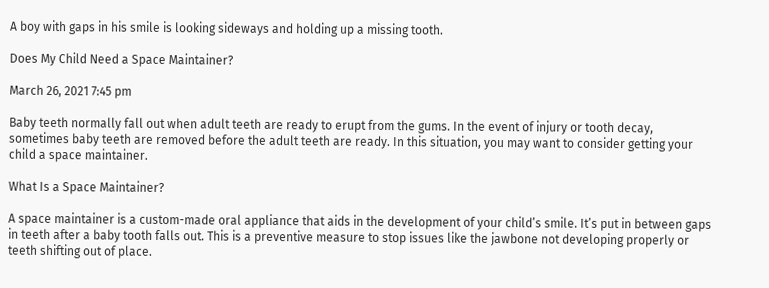A boy with gaps in his smile is looking sideways and holding up a missing tooth.

Does My Child Need a Space Maintainer?

March 26, 2021 7:45 pm

Baby teeth normally fall out when adult teeth are ready to erupt from the gums. In the event of injury or tooth decay, sometimes baby teeth are removed before the adult teeth are ready. In this situation, you may want to consider getting your child a space maintainer.

What Is a Space Maintainer?

A space maintainer is a custom-made oral appliance that aids in the development of your child’s smile. It’s put in between gaps in teeth after a baby tooth falls out. This is a preventive measure to stop issues like the jawbone not developing properly or teeth shifting out of place.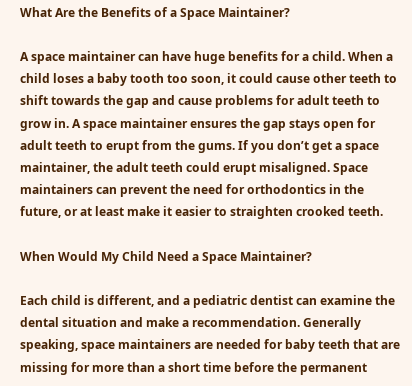What Are the Benefits of a Space Maintainer?

A space maintainer can have huge benefits for a child. When a child loses a baby tooth too soon, it could cause other teeth to shift towards the gap and cause problems for adult teeth to grow in. A space maintainer ensures the gap stays open for adult teeth to erupt from the gums. If you don’t get a space maintainer, the adult teeth could erupt misaligned. Space maintainers can prevent the need for orthodontics in the future, or at least make it easier to straighten crooked teeth.

When Would My Child Need a Space Maintainer?

Each child is different, and a pediatric dentist can examine the dental situation and make a recommendation. Generally speaking, space maintainers are needed for baby teeth that are missing for more than a short time before the permanent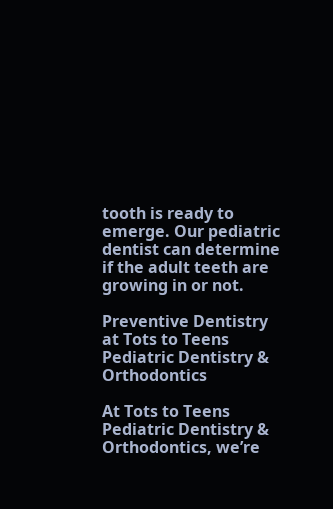tooth is ready to emerge. Our pediatric dentist can determine if the adult teeth are growing in or not.

Preventive Dentistry at Tots to Teens Pediatric Dentistry & Orthodontics

At Tots to Teens Pediatric Dentistry & Orthodontics, we’re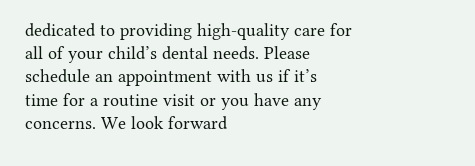dedicated to providing high-quality care for all of your child’s dental needs. Please schedule an appointment with us if it’s time for a routine visit or you have any concerns. We look forward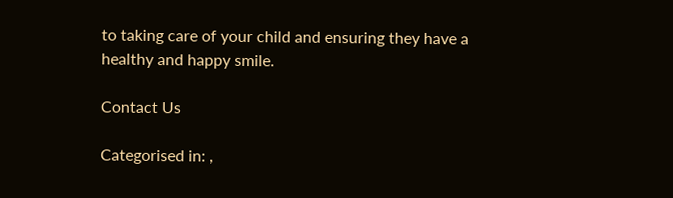to taking care of your child and ensuring they have a healthy and happy smile.

Contact Us

Categorised in: ,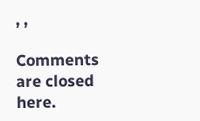, ,

Comments are closed here.